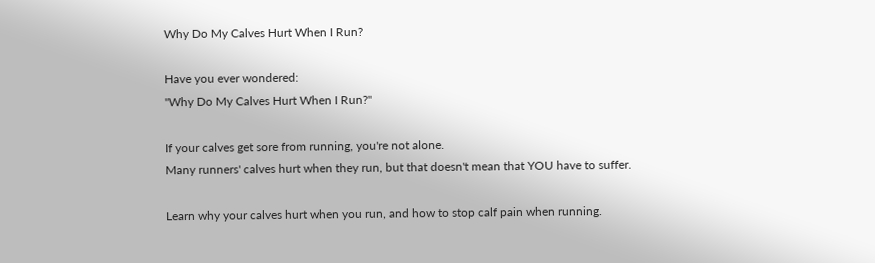Why Do My Calves Hurt When I Run?

Have you ever wondered:
"Why Do My Calves Hurt When I Run?"

If your calves get sore from running, you're not alone.
Many runners' calves hurt when they run, but that doesn't mean that YOU have to suffer.

Learn why your calves hurt when you run, and how to stop calf pain when running.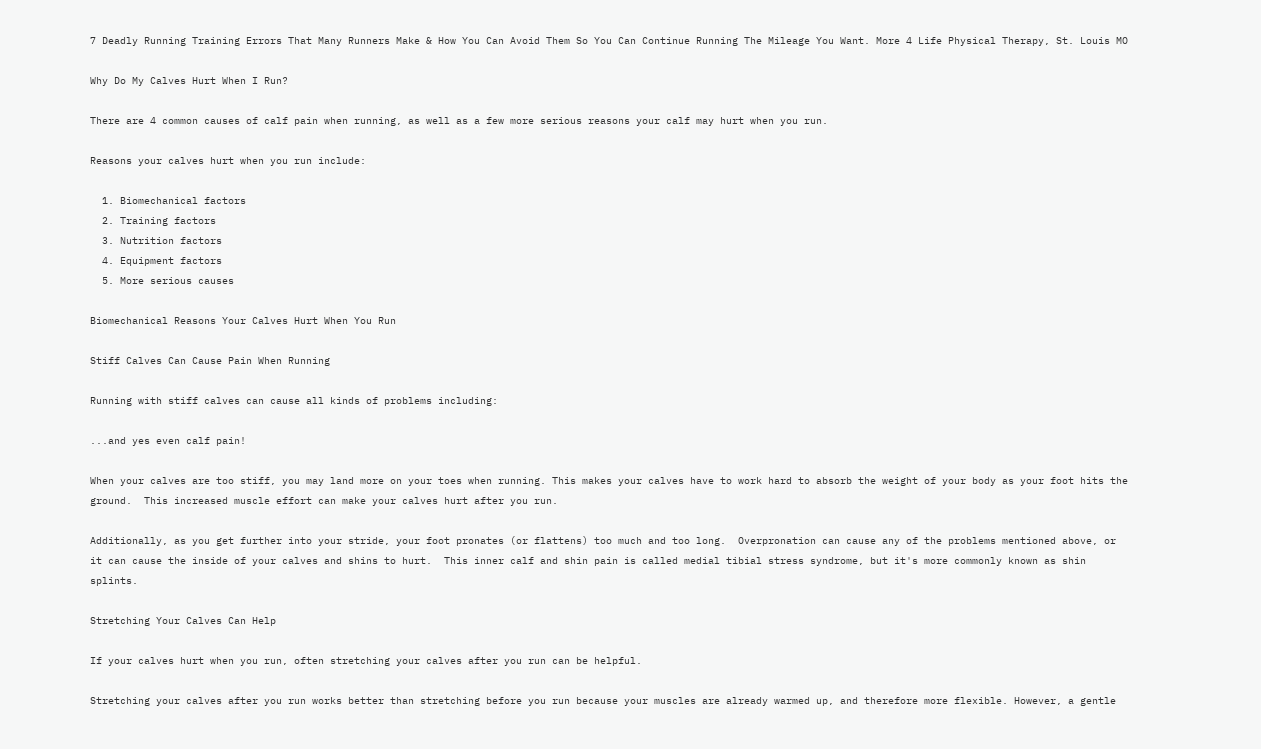7 Deadly Running Training Errors That Many Runners Make & How You Can Avoid Them So You Can Continue Running The Mileage You Want. More 4 Life Physical Therapy, St. Louis MO

Why Do My Calves Hurt When I Run?

There are 4 common causes of calf pain when running, as well as a few more serious reasons your calf may hurt when you run.

Reasons your calves hurt when you run include:

  1. Biomechanical factors
  2. Training factors
  3. Nutrition factors
  4. Equipment factors
  5. More serious causes

Biomechanical Reasons Your Calves Hurt When You Run

Stiff Calves Can Cause Pain When Running

Running with stiff calves can cause all kinds of problems including:

...and yes even calf pain!

When your calves are too stiff, you may land more on your toes when running. This makes your calves have to work hard to absorb the weight of your body as your foot hits the ground.  This increased muscle effort can make your calves hurt after you run.

Additionally, as you get further into your stride, your foot pronates (or flattens) too much and too long.  Overpronation can cause any of the problems mentioned above, or it can cause the inside of your calves and shins to hurt.  This inner calf and shin pain is called medial tibial stress syndrome, but it's more commonly known as shin splints.

Stretching Your Calves Can Help

If your calves hurt when you run, often stretching your calves after you run can be helpful.

Stretching your calves after you run works better than stretching before you run because your muscles are already warmed up, and therefore more flexible. However, a gentle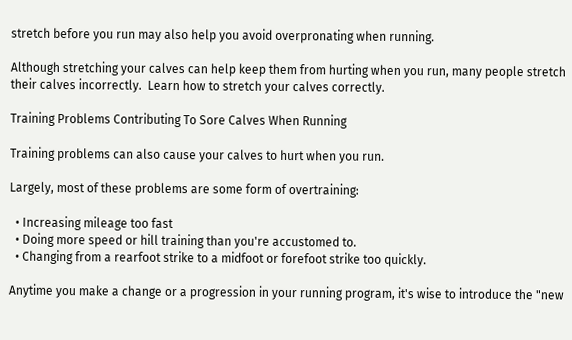stretch before you run may also help you avoid overpronating when running.

Although stretching your calves can help keep them from hurting when you run, many people stretch their calves incorrectly.  Learn how to stretch your calves correctly.

Training Problems Contributing To Sore Calves When Running

Training problems can also cause your calves to hurt when you run.

Largely, most of these problems are some form of overtraining:

  • Increasing mileage too fast
  • Doing more speed or hill training than you're accustomed to.
  • Changing from a rearfoot strike to a midfoot or forefoot strike too quickly.

Anytime you make a change or a progression in your running program, it's wise to introduce the "new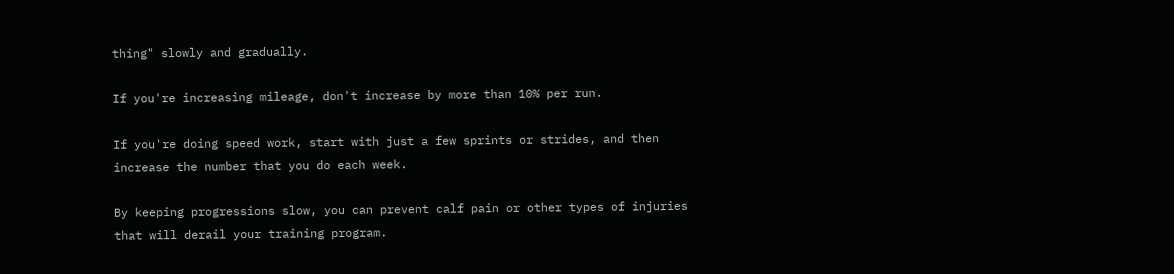thing" slowly and gradually.

If you're increasing mileage, don't increase by more than 10% per run.

If you're doing speed work, start with just a few sprints or strides, and then increase the number that you do each week.

By keeping progressions slow, you can prevent calf pain or other types of injuries that will derail your training program.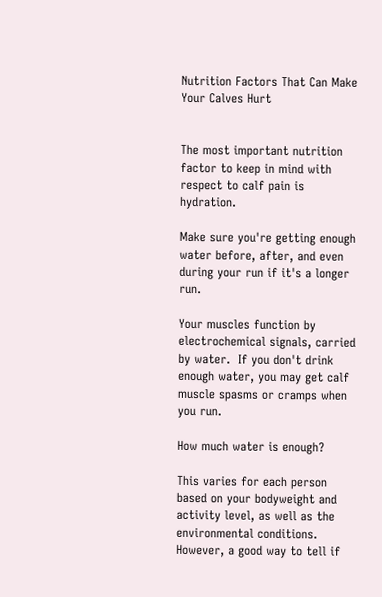Nutrition Factors That Can Make Your Calves Hurt


The most important nutrition factor to keep in mind with respect to calf pain is hydration.

Make sure you're getting enough water before, after, and even during your run if it's a longer run.

Your muscles function by electrochemical signals, carried by water.  If you don't drink enough water, you may get calf muscle spasms or cramps when you run.

How much water is enough?

This varies for each person based on your bodyweight and activity level, as well as the environmental conditions.  However, a good way to tell if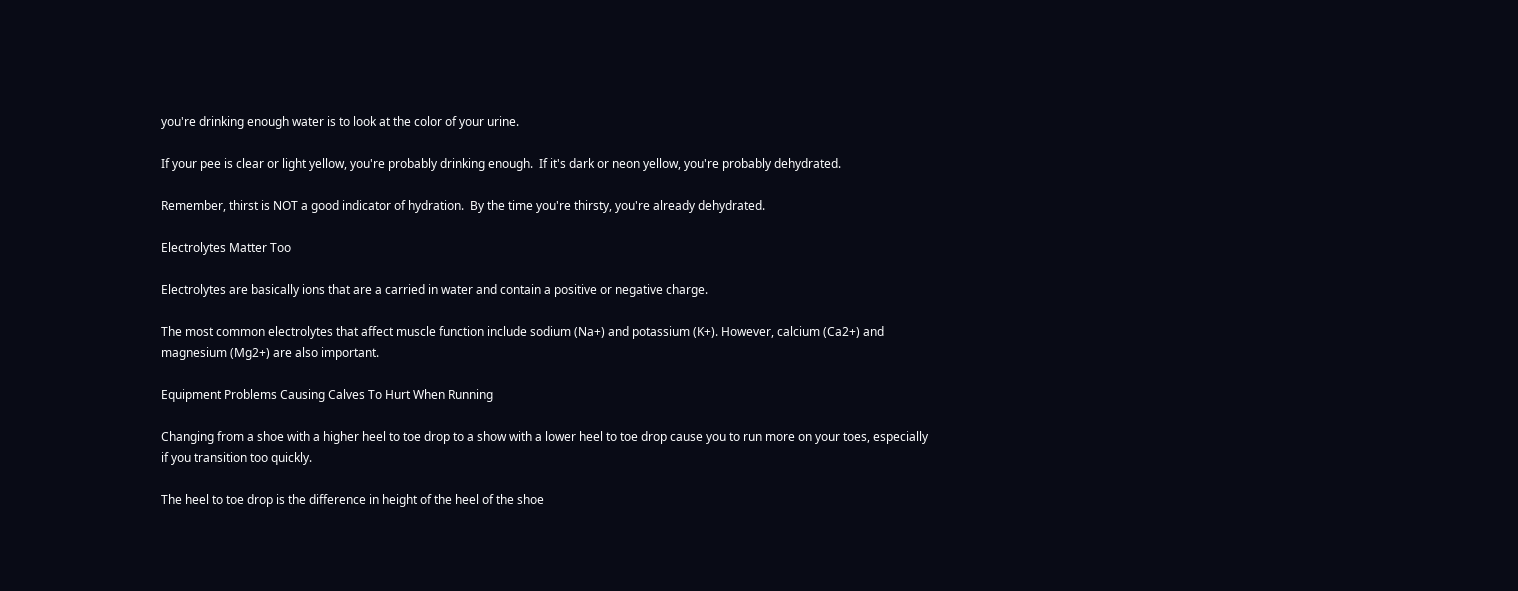you're drinking enough water is to look at the color of your urine.

If your pee is clear or light yellow, you're probably drinking enough.  If it's dark or neon yellow, you're probably dehydrated.

Remember, thirst is NOT a good indicator of hydration.  By the time you're thirsty, you're already dehydrated.

Electrolytes Matter Too

Electrolytes are basically ions that are a carried in water and contain a positive or negative charge.

The most common electrolytes that affect muscle function include sodium (Na+) and potassium (K+). However, calcium (Ca2+) and magnesium (Mg2+) are also important.

Equipment Problems Causing Calves To Hurt When Running

Changing from a shoe with a higher heel to toe drop to a show with a lower heel to toe drop cause you to run more on your toes, especially if you transition too quickly.

The heel to toe drop is the difference in height of the heel of the shoe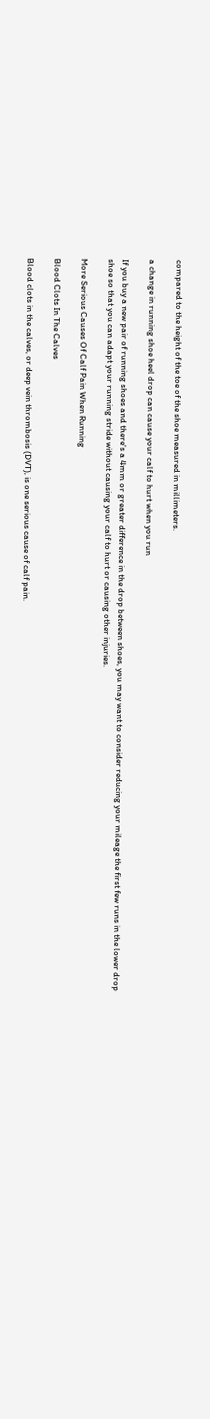compared to the height of the toe of the shoe measured in millimeters.

a change in running shoe heel drop can cause your calf to hurt when you run

If you buy a new pair of running shoes and there's a 4mm or greater difference in the drop between shoes, you may want to consider reducing your mileage the first few runs in the lower drop shoe so that you can adapt your running stride without causing your calf to hurt or causing other injuries.

More Serious Causes Of Calf Pain When Running

Blood Clots In The Calves

Blood clots in the calves, or deep vein thrombosis (DVT), is one serious cause of calf pain.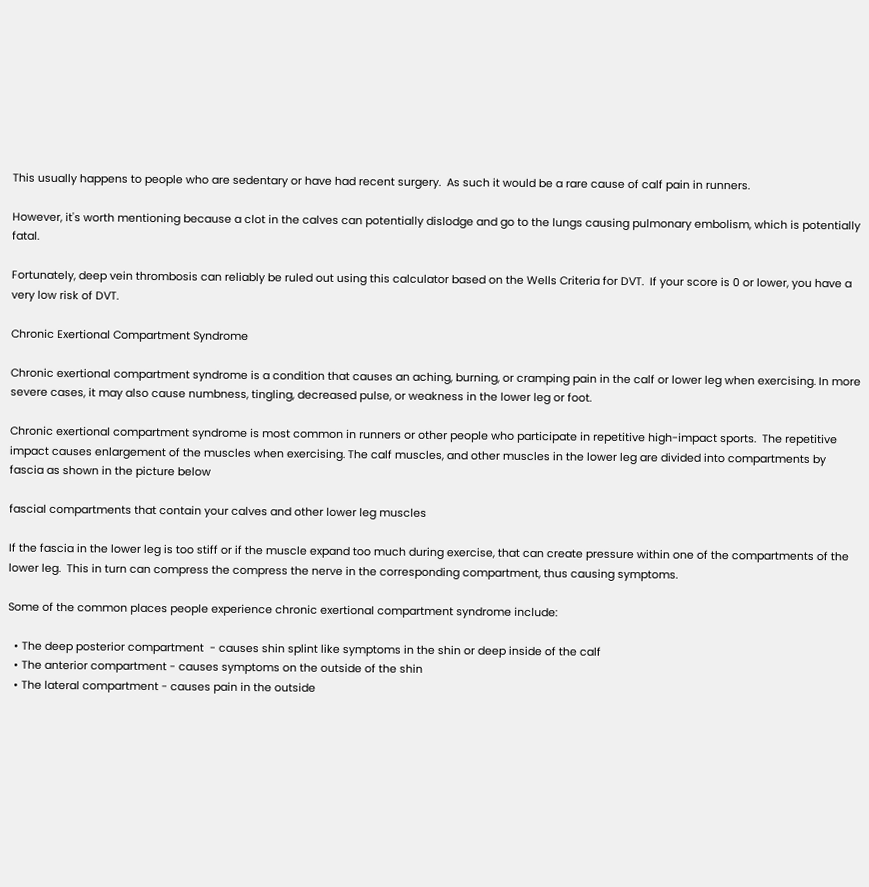This usually happens to people who are sedentary or have had recent surgery.  As such it would be a rare cause of calf pain in runners.

However, it's worth mentioning because a clot in the calves can potentially dislodge and go to the lungs causing pulmonary embolism, which is potentially fatal.

Fortunately, deep vein thrombosis can reliably be ruled out using this calculator based on the Wells Criteria for DVT.  If your score is 0 or lower, you have a very low risk of DVT.

Chronic Exertional Compartment Syndrome

Chronic exertional compartment syndrome is a condition that causes an aching, burning, or cramping pain in the calf or lower leg when exercising. In more severe cases, it may also cause numbness, tingling, decreased pulse, or weakness in the lower leg or foot.

Chronic exertional compartment syndrome is most common in runners or other people who participate in repetitive high-impact sports.  The repetitive impact causes enlargement of the muscles when exercising. The calf muscles, and other muscles in the lower leg are divided into compartments by fascia as shown in the picture below

fascial compartments that contain your calves and other lower leg muscles

If the fascia in the lower leg is too stiff or if the muscle expand too much during exercise, that can create pressure within one of the compartments of the lower leg.  This in turn can compress the compress the nerve in the corresponding compartment, thus causing symptoms.

Some of the common places people experience chronic exertional compartment syndrome include:

  • The deep posterior compartment  - causes shin splint like symptoms in the shin or deep inside of the calf
  • The anterior compartment - causes symptoms on the outside of the shin
  • The lateral compartment - causes pain in the outside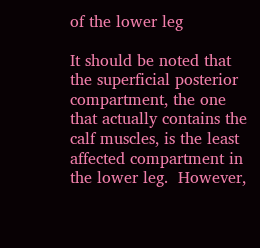of the lower leg

It should be noted that the superficial posterior compartment, the one that actually contains the calf muscles, is the least affected compartment in the lower leg.  However,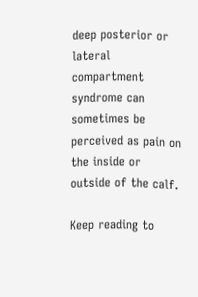deep posterior or lateral compartment syndrome can sometimes be perceived as pain on the inside or outside of the calf.

Keep reading to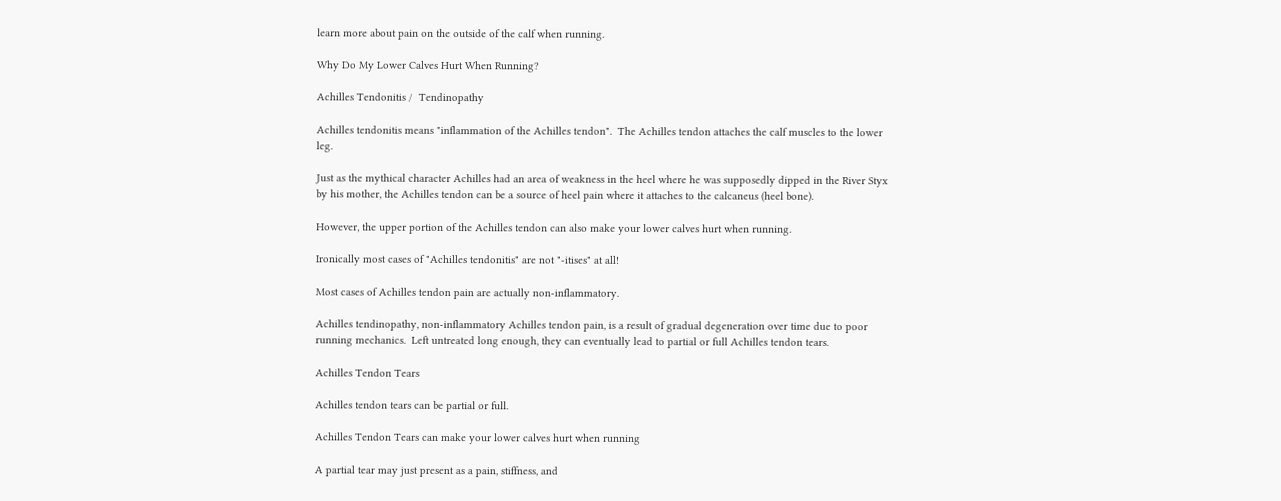learn more about pain on the outside of the calf when running.

Why Do My Lower Calves Hurt When Running?

Achilles Tendonitis /  Tendinopathy

Achilles tendonitis means "inflammation of the Achilles tendon".  The Achilles tendon attaches the calf muscles to the lower leg.

Just as the mythical character Achilles had an area of weakness in the heel where he was supposedly dipped in the River Styx by his mother, the Achilles tendon can be a source of heel pain where it attaches to the calcaneus (heel bone).

However, the upper portion of the Achilles tendon can also make your lower calves hurt when running.

Ironically most cases of "Achilles tendonitis" are not "-itises" at all!

Most cases of Achilles tendon pain are actually non-inflammatory.

Achilles tendinopathy, non-inflammatory Achilles tendon pain, is a result of gradual degeneration over time due to poor running mechanics.  Left untreated long enough, they can eventually lead to partial or full Achilles tendon tears.

Achilles Tendon Tears

Achilles tendon tears can be partial or full.

Achilles Tendon Tears can make your lower calves hurt when running

A partial tear may just present as a pain, stiffness, and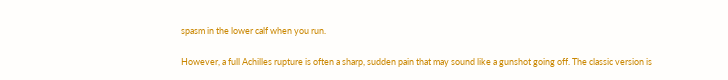spasm in the lower calf when you run.

However, a full Achilles rupture is often a sharp, sudden pain that may sound like a gunshot going off. The classic version is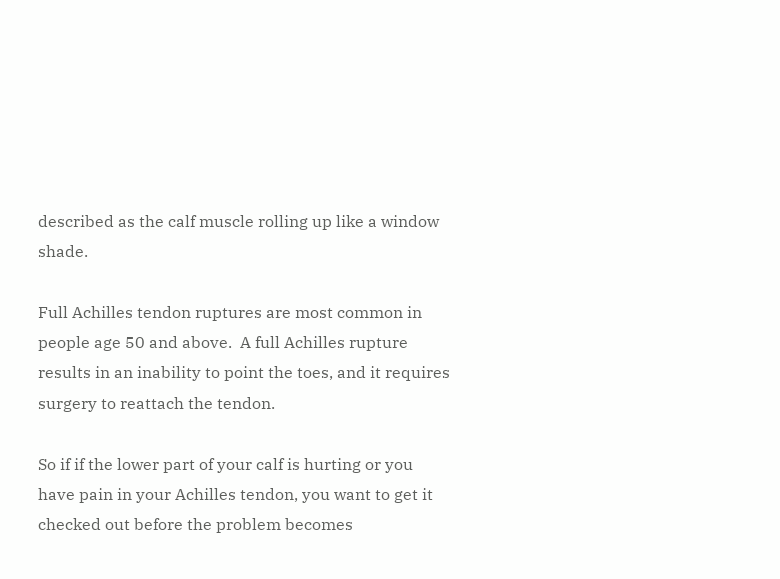described as the calf muscle rolling up like a window shade.

Full Achilles tendon ruptures are most common in people age 50 and above.  A full Achilles rupture results in an inability to point the toes, and it requires surgery to reattach the tendon.

So if if the lower part of your calf is hurting or you have pain in your Achilles tendon, you want to get it checked out before the problem becomes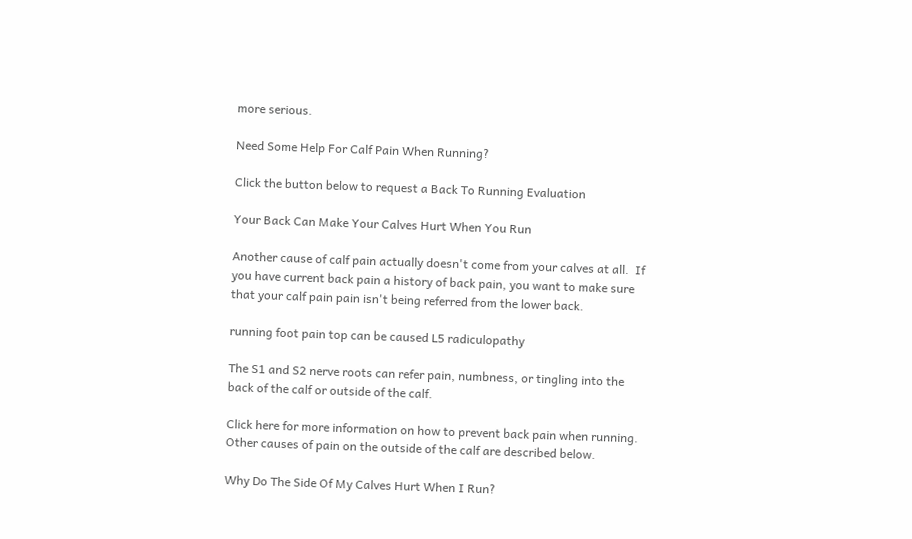more serious.

Need Some Help For Calf Pain When Running?

Click the button below to request a Back To Running Evaluation

Your Back Can Make Your Calves Hurt When You Run

Another cause of calf pain actually doesn't come from your calves at all.  If you have current back pain a history of back pain, you want to make sure that your calf pain pain isn't being referred from the lower back.

running foot pain top can be caused L5 radiculopathy

The S1 and S2 nerve roots can refer pain, numbness, or tingling into the back of the calf or outside of the calf.

Click here for more information on how to prevent back pain when running. Other causes of pain on the outside of the calf are described below.

Why Do The Side Of My Calves Hurt When I Run?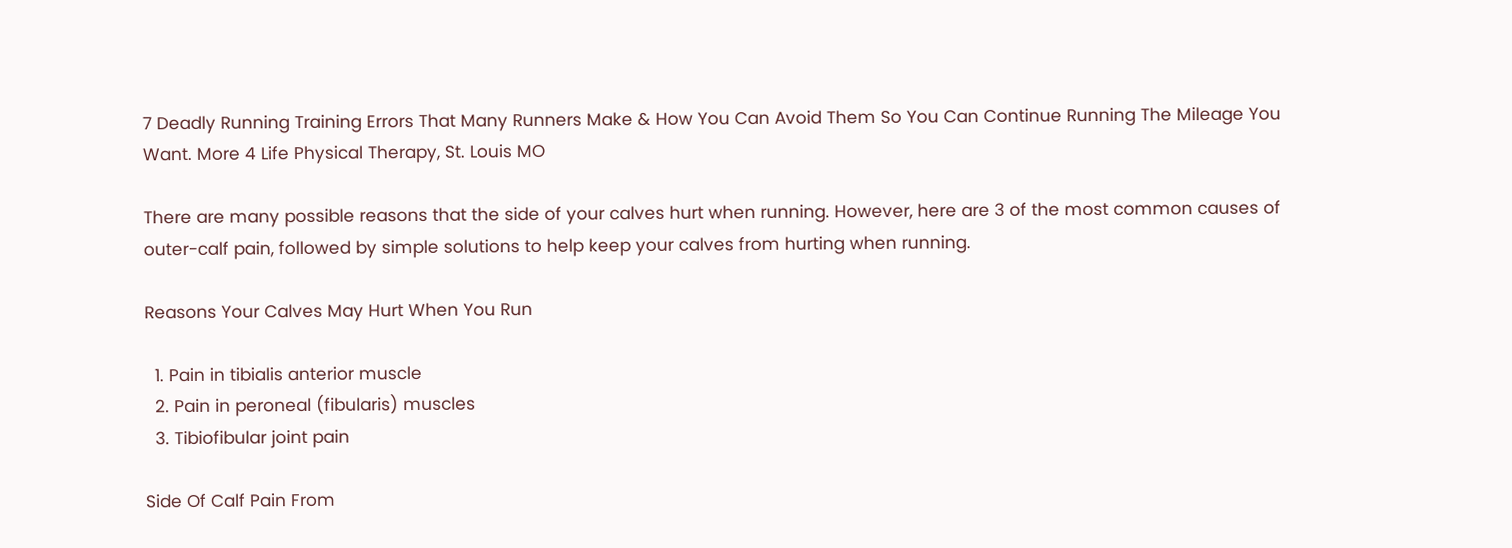7 Deadly Running Training Errors That Many Runners Make & How You Can Avoid Them So You Can Continue Running The Mileage You Want. More 4 Life Physical Therapy, St. Louis MO

There are many possible reasons that the side of your calves hurt when running. However, here are 3 of the most common causes of outer-calf pain, followed by simple solutions to help keep your calves from hurting when running.

Reasons Your Calves May Hurt When You Run

  1. Pain in tibialis anterior muscle
  2. Pain in peroneal (fibularis) muscles
  3. Tibiofibular joint pain

Side Of Calf Pain From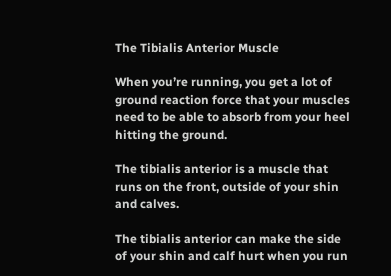The Tibialis Anterior Muscle

When you’re running, you get a lot of ground reaction force that your muscles need to be able to absorb from your heel hitting the ground.

The tibialis anterior is a muscle that runs on the front, outside of your shin and calves.

The tibialis anterior can make the side of your shin and calf hurt when you run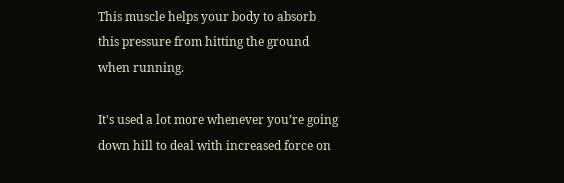This muscle helps your body to absorb this pressure from hitting the ground when running.

It's used a lot more whenever you’re going down hill to deal with increased force on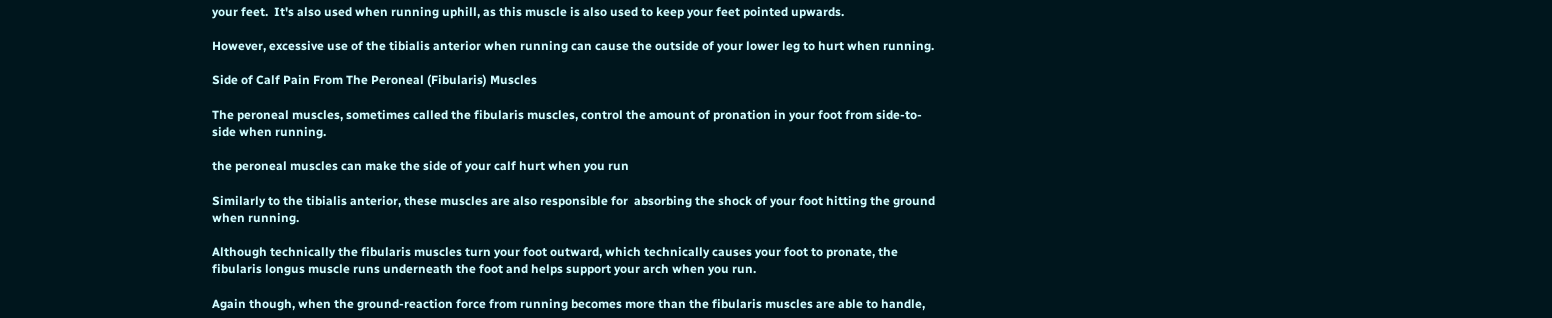your feet.  It's also used when running uphill, as this muscle is also used to keep your feet pointed upwards.

However, excessive use of the tibialis anterior when running can cause the outside of your lower leg to hurt when running.

Side of Calf Pain From The Peroneal (Fibularis) Muscles

The peroneal muscles, sometimes called the fibularis muscles, control the amount of pronation in your foot from side-to-side when running.

the peroneal muscles can make the side of your calf hurt when you run

Similarly to the tibialis anterior, these muscles are also responsible for  absorbing the shock of your foot hitting the ground when running.

Although technically the fibularis muscles turn your foot outward, which technically causes your foot to pronate, the fibularis longus muscle runs underneath the foot and helps support your arch when you run.

Again though, when the ground-reaction force from running becomes more than the fibularis muscles are able to handle,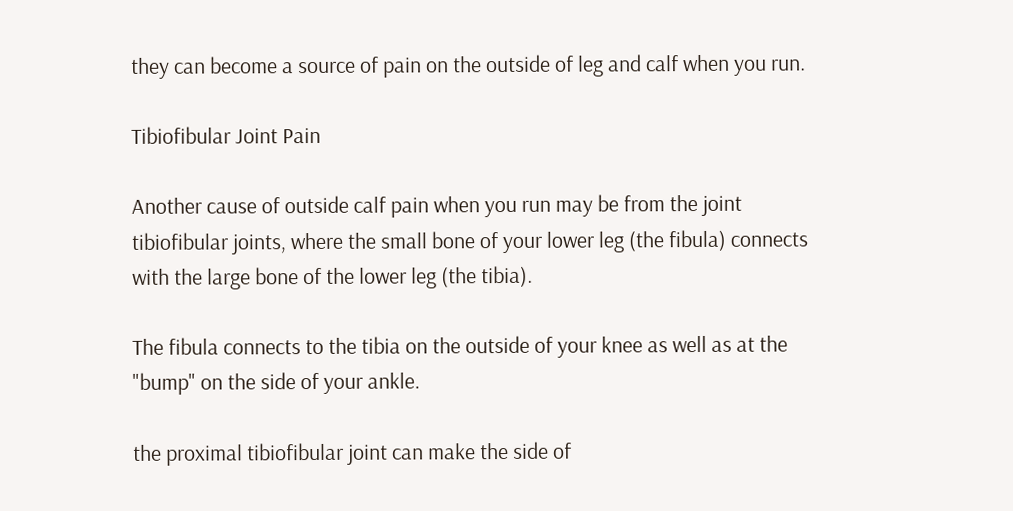they can become a source of pain on the outside of leg and calf when you run.

Tibiofibular Joint Pain

Another cause of outside calf pain when you run may be from the joint tibiofibular joints, where the small bone of your lower leg (the fibula) connects with the large bone of the lower leg (the tibia).

The fibula connects to the tibia on the outside of your knee as well as at the "bump" on the side of your ankle.

the proximal tibiofibular joint can make the side of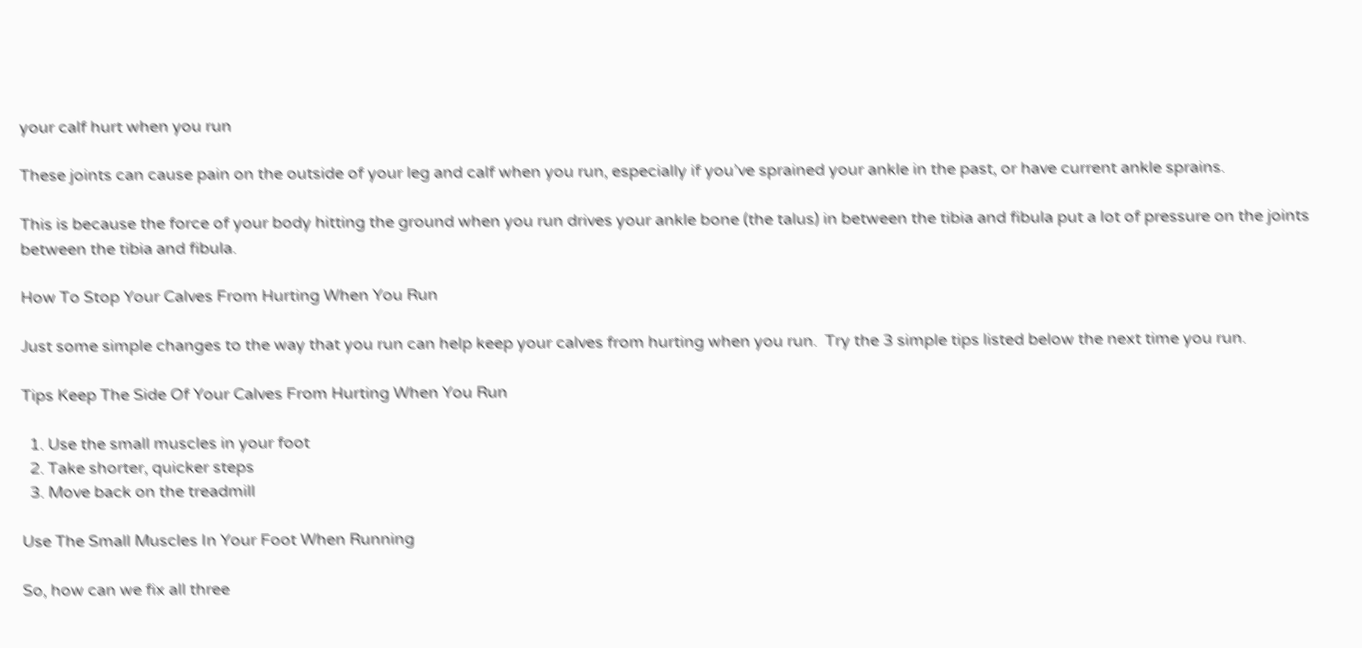your calf hurt when you run

These joints can cause pain on the outside of your leg and calf when you run, especially if you’ve sprained your ankle in the past, or have current ankle sprains.

This is because the force of your body hitting the ground when you run drives your ankle bone (the talus) in between the tibia and fibula put a lot of pressure on the joints between the tibia and fibula.

How To Stop Your Calves From Hurting When You Run

Just some simple changes to the way that you run can help keep your calves from hurting when you run.  Try the 3 simple tips listed below the next time you run.

Tips Keep The Side Of Your Calves From Hurting When You Run

  1. Use the small muscles in your foot
  2. Take shorter, quicker steps
  3. Move back on the treadmill

Use The Small Muscles In Your Foot When Running

So, how can we fix all three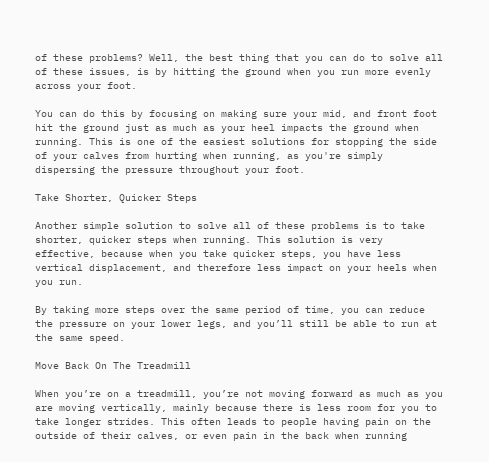of these problems? Well, the best thing that you can do to solve all of these issues, is by hitting the ground when you run more evenly across your foot.

You can do this by focusing on making sure your mid, and front foot hit the ground just as much as your heel impacts the ground when running. This is one of the easiest solutions for stopping the side of your calves from hurting when running, as you're simply dispersing the pressure throughout your foot.

Take Shorter, Quicker Steps

Another simple solution to solve all of these problems is to take shorter, quicker steps when running. This solution is very effective, because when you take quicker steps, you have less vertical displacement, and therefore less impact on your heels when you run.

By taking more steps over the same period of time, you can reduce the pressure on your lower legs, and you’ll still be able to run at the same speed.

Move Back On The Treadmill

When you’re on a treadmill, you’re not moving forward as much as you are moving vertically, mainly because there is less room for you to take longer strides. This often leads to people having pain on the outside of their calves, or even pain in the back when running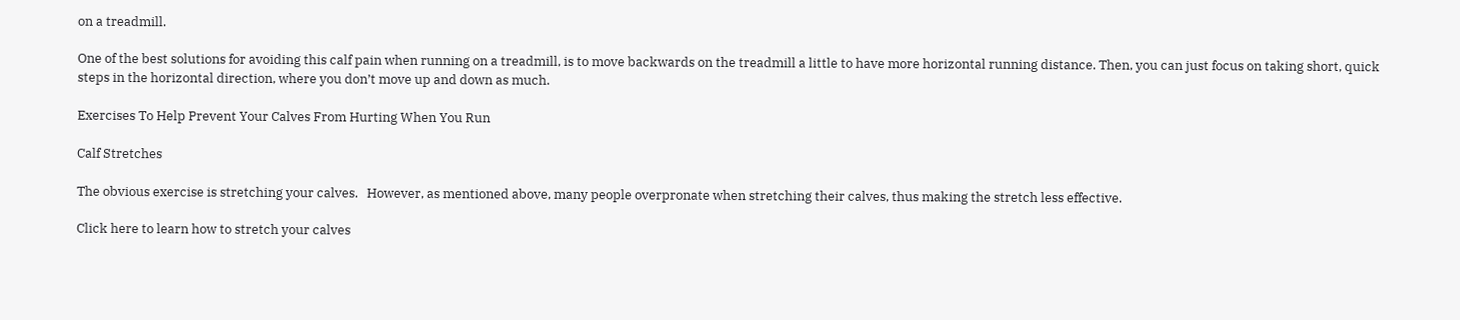on a treadmill.

One of the best solutions for avoiding this calf pain when running on a treadmill, is to move backwards on the treadmill a little to have more horizontal running distance. Then, you can just focus on taking short, quick steps in the horizontal direction, where you don’t move up and down as much.

Exercises To Help Prevent Your Calves From Hurting When You Run

Calf Stretches

The obvious exercise is stretching your calves.   However, as mentioned above, many people overpronate when stretching their calves, thus making the stretch less effective.

Click here to learn how to stretch your calves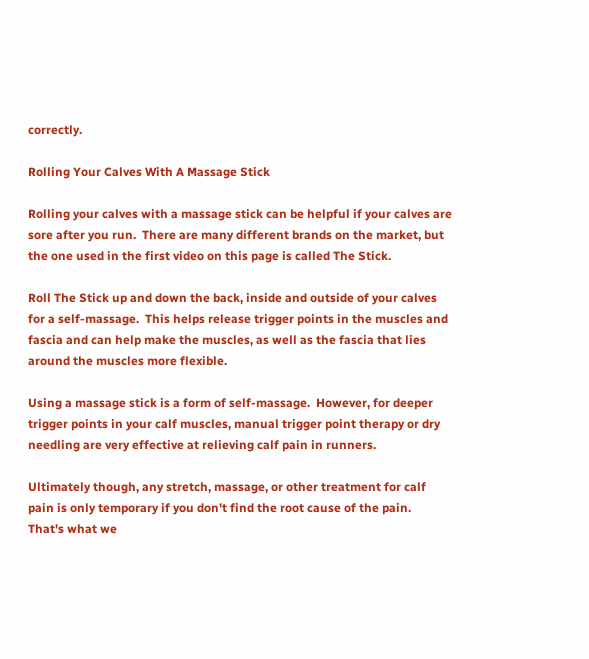correctly.

Rolling Your Calves With A Massage Stick

Rolling your calves with a massage stick can be helpful if your calves are sore after you run.  There are many different brands on the market, but the one used in the first video on this page is called The Stick.

Roll The Stick up and down the back, inside and outside of your calves for a self-massage.  This helps release trigger points in the muscles and fascia and can help make the muscles, as well as the fascia that lies around the muscles more flexible.

Using a massage stick is a form of self-massage.  However, for deeper trigger points in your calf muscles, manual trigger point therapy or dry needling are very effective at relieving calf pain in runners.

Ultimately though, any stretch, massage, or other treatment for calf pain is only temporary if you don't find the root cause of the pain.  That's what we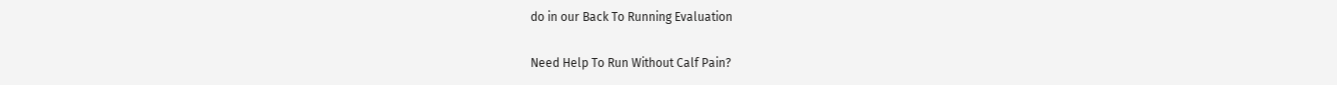do in our Back To Running Evaluation

Need Help To Run Without Calf Pain?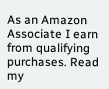As an Amazon Associate I earn from qualifying purchases. Read my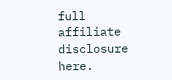full affiliate disclosure here.